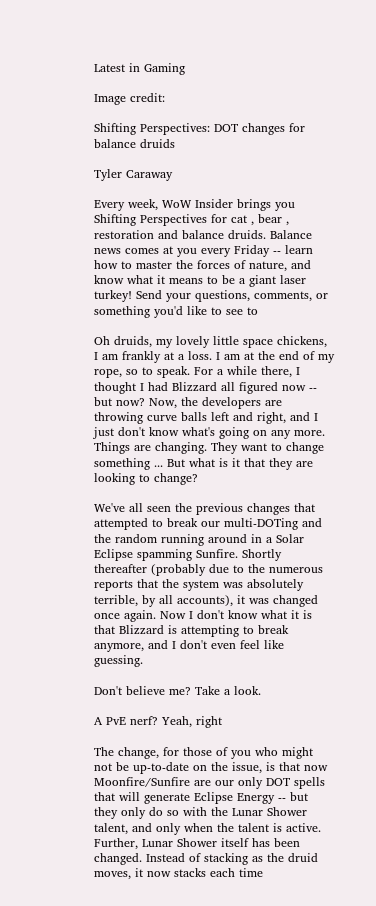Latest in Gaming

Image credit:

Shifting Perspectives: DOT changes for balance druids

Tyler Caraway

Every week, WoW Insider brings you Shifting Perspectives for cat , bear , restoration and balance druids. Balance news comes at you every Friday -- learn how to master the forces of nature, and know what it means to be a giant laser turkey! Send your questions, comments, or something you'd like to see to

Oh druids, my lovely little space chickens, I am frankly at a loss. I am at the end of my rope, so to speak. For a while there, I thought I had Blizzard all figured now -- but now? Now, the developers are throwing curve balls left and right, and I just don't know what's going on any more. Things are changing. They want to change something ... But what is it that they are looking to change?

We've all seen the previous changes that attempted to break our multi-DOTing and the random running around in a Solar Eclipse spamming Sunfire. Shortly thereafter (probably due to the numerous reports that the system was absolutely terrible, by all accounts), it was changed once again. Now I don't know what it is that Blizzard is attempting to break anymore, and I don't even feel like guessing.

Don't believe me? Take a look.

A PvE nerf? Yeah, right

The change, for those of you who might not be up-to-date on the issue, is that now Moonfire/Sunfire are our only DOT spells that will generate Eclipse Energy -- but they only do so with the Lunar Shower talent, and only when the talent is active. Further, Lunar Shower itself has been changed. Instead of stacking as the druid moves, it now stacks each time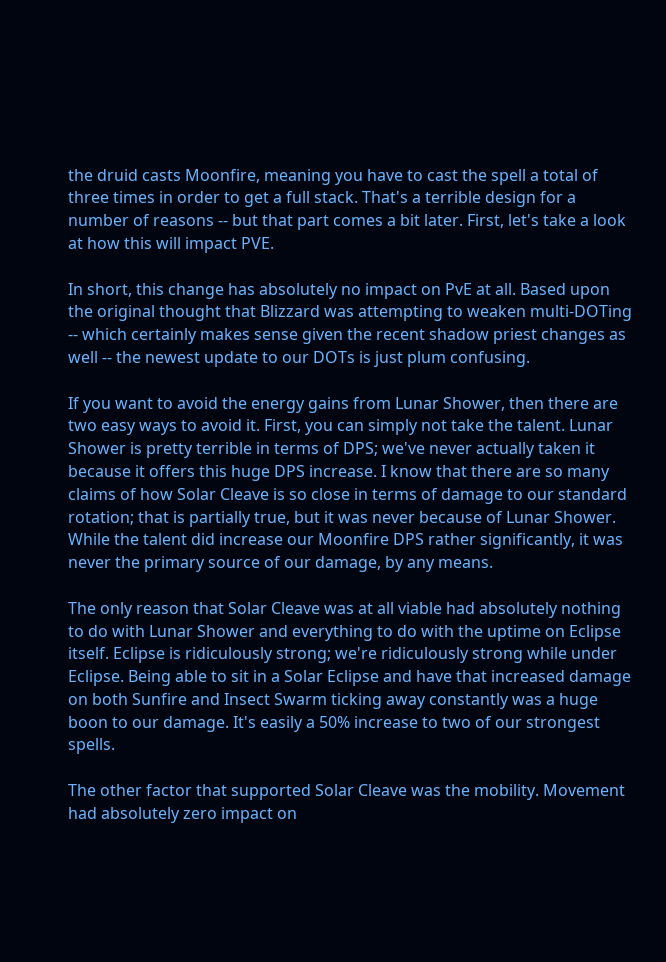the druid casts Moonfire, meaning you have to cast the spell a total of three times in order to get a full stack. That's a terrible design for a number of reasons -- but that part comes a bit later. First, let's take a look at how this will impact PVE.

In short, this change has absolutely no impact on PvE at all. Based upon the original thought that Blizzard was attempting to weaken multi-DOTing -- which certainly makes sense given the recent shadow priest changes as well -- the newest update to our DOTs is just plum confusing.

If you want to avoid the energy gains from Lunar Shower, then there are two easy ways to avoid it. First, you can simply not take the talent. Lunar Shower is pretty terrible in terms of DPS; we've never actually taken it because it offers this huge DPS increase. I know that there are so many claims of how Solar Cleave is so close in terms of damage to our standard rotation; that is partially true, but it was never because of Lunar Shower. While the talent did increase our Moonfire DPS rather significantly, it was never the primary source of our damage, by any means.

The only reason that Solar Cleave was at all viable had absolutely nothing to do with Lunar Shower and everything to do with the uptime on Eclipse itself. Eclipse is ridiculously strong; we're ridiculously strong while under Eclipse. Being able to sit in a Solar Eclipse and have that increased damage on both Sunfire and Insect Swarm ticking away constantly was a huge boon to our damage. It's easily a 50% increase to two of our strongest spells.

The other factor that supported Solar Cleave was the mobility. Movement had absolutely zero impact on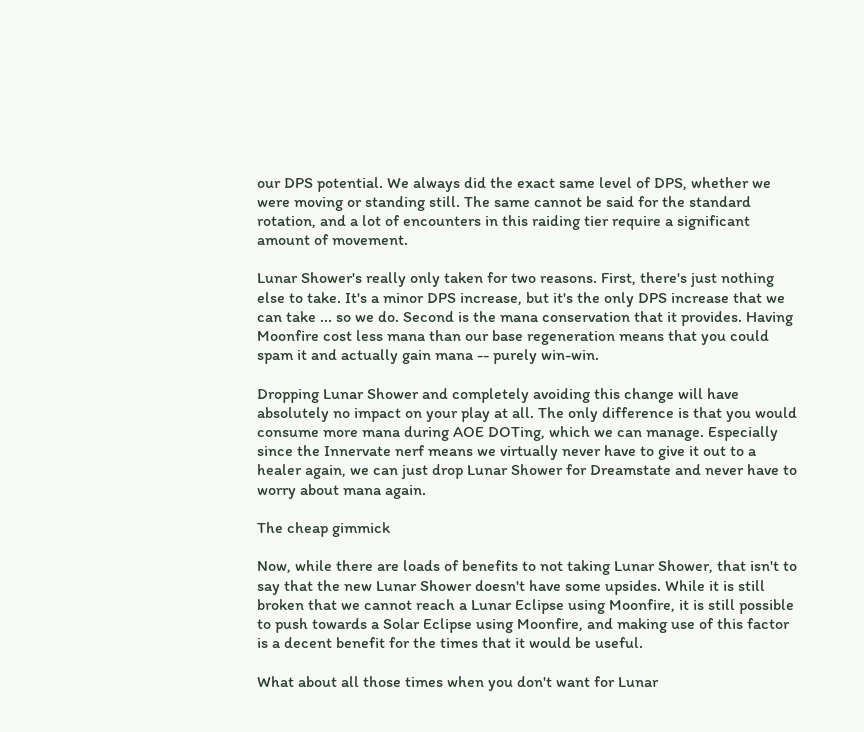our DPS potential. We always did the exact same level of DPS, whether we were moving or standing still. The same cannot be said for the standard rotation, and a lot of encounters in this raiding tier require a significant amount of movement.

Lunar Shower's really only taken for two reasons. First, there's just nothing else to take. It's a minor DPS increase, but it's the only DPS increase that we can take ... so we do. Second is the mana conservation that it provides. Having Moonfire cost less mana than our base regeneration means that you could spam it and actually gain mana -- purely win-win.

Dropping Lunar Shower and completely avoiding this change will have absolutely no impact on your play at all. The only difference is that you would consume more mana during AOE DOTing, which we can manage. Especially since the Innervate nerf means we virtually never have to give it out to a healer again, we can just drop Lunar Shower for Dreamstate and never have to worry about mana again.

The cheap gimmick

Now, while there are loads of benefits to not taking Lunar Shower, that isn't to say that the new Lunar Shower doesn't have some upsides. While it is still broken that we cannot reach a Lunar Eclipse using Moonfire, it is still possible to push towards a Solar Eclipse using Moonfire, and making use of this factor is a decent benefit for the times that it would be useful.

What about all those times when you don't want for Lunar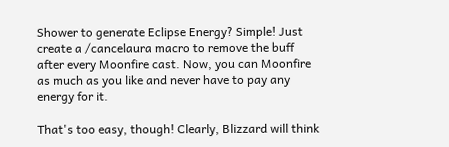Shower to generate Eclipse Energy? Simple! Just create a /cancelaura macro to remove the buff after every Moonfire cast. Now, you can Moonfire as much as you like and never have to pay any energy for it.

That's too easy, though! Clearly, Blizzard will think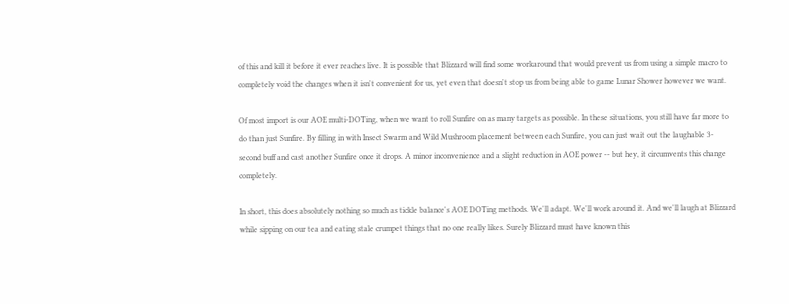of this and kill it before it ever reaches live. It is possible that Blizzard will find some workaround that would prevent us from using a simple macro to completely void the changes when it isn't convenient for us, yet even that doesn't stop us from being able to game Lunar Shower however we want.

Of most import is our AOE multi-DOTing, when we want to roll Sunfire on as many targets as possible. In these situations, you still have far more to do than just Sunfire. By filling in with Insect Swarm and Wild Mushroom placement between each Sunfire, you can just wait out the laughable 3-second buff and cast another Sunfire once it drops. A minor inconvenience and a slight reduction in AOE power -- but hey, it circumvents this change completely.

In short, this does absolutely nothing so much as tickle balance's AOE DOTing methods. We'll adapt. We'll work around it. And we'll laugh at Blizzard while sipping on our tea and eating stale crumpet things that no one really likes. Surely Blizzard must have known this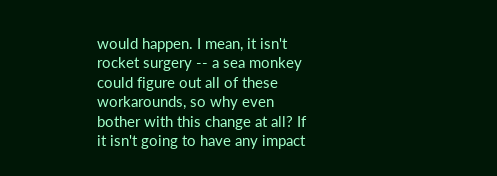would happen. I mean, it isn't rocket surgery -- a sea monkey could figure out all of these workarounds, so why even bother with this change at all? If it isn't going to have any impact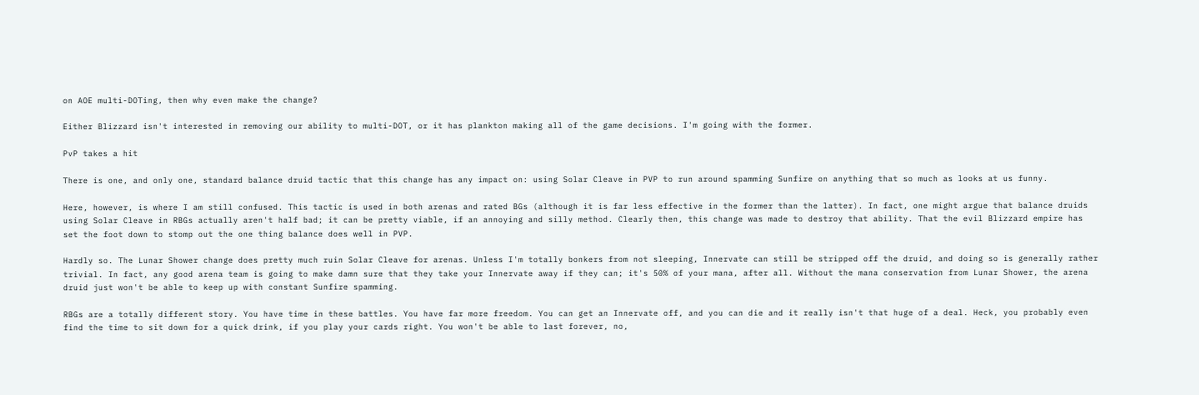on AOE multi-DOTing, then why even make the change?

Either Blizzard isn't interested in removing our ability to multi-DOT, or it has plankton making all of the game decisions. I'm going with the former.

PvP takes a hit

There is one, and only one, standard balance druid tactic that this change has any impact on: using Solar Cleave in PVP to run around spamming Sunfire on anything that so much as looks at us funny.

Here, however, is where I am still confused. This tactic is used in both arenas and rated BGs (although it is far less effective in the former than the latter). In fact, one might argue that balance druids using Solar Cleave in RBGs actually aren't half bad; it can be pretty viable, if an annoying and silly method. Clearly then, this change was made to destroy that ability. That the evil Blizzard empire has set the foot down to stomp out the one thing balance does well in PVP.

Hardly so. The Lunar Shower change does pretty much ruin Solar Cleave for arenas. Unless I'm totally bonkers from not sleeping, Innervate can still be stripped off the druid, and doing so is generally rather trivial. In fact, any good arena team is going to make damn sure that they take your Innervate away if they can; it's 50% of your mana, after all. Without the mana conservation from Lunar Shower, the arena druid just won't be able to keep up with constant Sunfire spamming.

RBGs are a totally different story. You have time in these battles. You have far more freedom. You can get an Innervate off, and you can die and it really isn't that huge of a deal. Heck, you probably even find the time to sit down for a quick drink, if you play your cards right. You won't be able to last forever, no,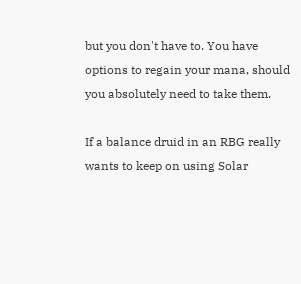but you don't have to. You have options to regain your mana, should you absolutely need to take them.

If a balance druid in an RBG really wants to keep on using Solar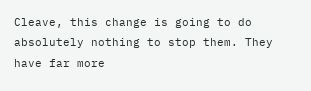Cleave, this change is going to do absolutely nothing to stop them. They have far more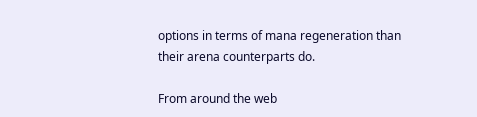options in terms of mana regeneration than their arena counterparts do.

From around the web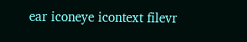ear iconeye icontext filevr